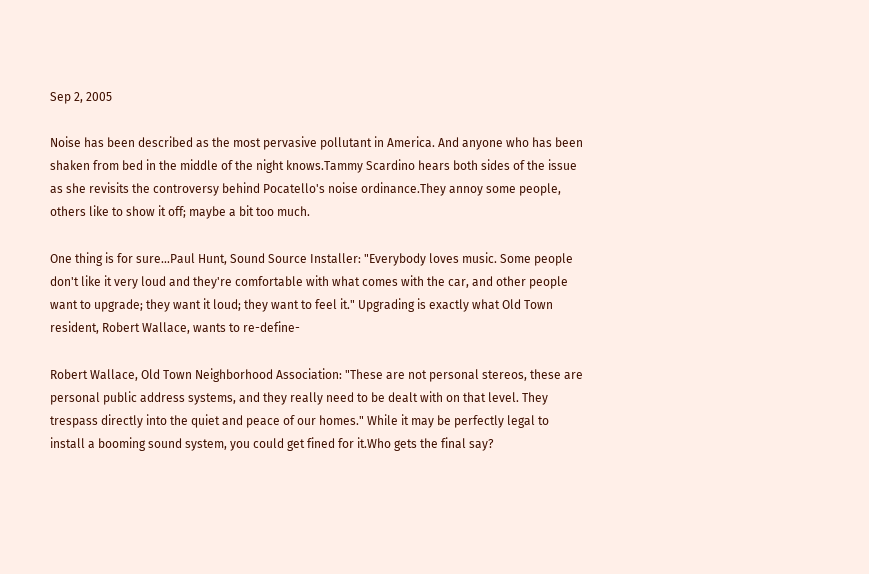Sep 2, 2005

Noise has been described as the most pervasive pollutant in America. And anyone who has been shaken from bed in the middle of the night knows.Tammy Scardino hears both sides of the issue as she revisits the controversy behind Pocatello's noise ordinance.They annoy some people, others like to show it off; maybe a bit too much.

One thing is for sure...Paul Hunt, Sound Source Installer: "Everybody loves music. Some people don't like it very loud and they're comfortable with what comes with the car, and other people want to upgrade; they want it loud; they want to feel it." Upgrading is exactly what Old Town resident, Robert Wallace, wants to re-define-

Robert Wallace, Old Town Neighborhood Association: "These are not personal stereos, these are personal public address systems, and they really need to be dealt with on that level. They trespass directly into the quiet and peace of our homes." While it may be perfectly legal to install a booming sound system, you could get fined for it.Who gets the final say?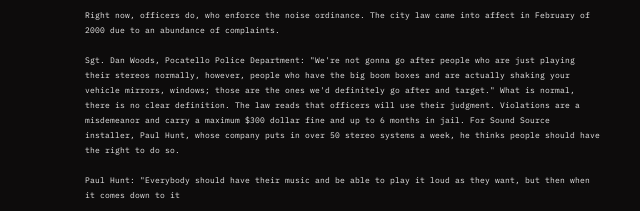Right now, officers do, who enforce the noise ordinance. The city law came into affect in February of 2000 due to an abundance of complaints.

Sgt. Dan Woods, Pocatello Police Department: "We're not gonna go after people who are just playing their stereos normally, however, people who have the big boom boxes and are actually shaking your vehicle mirrors, windows; those are the ones we'd definitely go after and target." What is normal, there is no clear definition. The law reads that officers will use their judgment. Violations are a misdemeanor and carry a maximum $300 dollar fine and up to 6 months in jail. For Sound Source installer, Paul Hunt, whose company puts in over 50 stereo systems a week, he thinks people should have the right to do so.

Paul Hunt: "Everybody should have their music and be able to play it loud as they want, but then when it comes down to it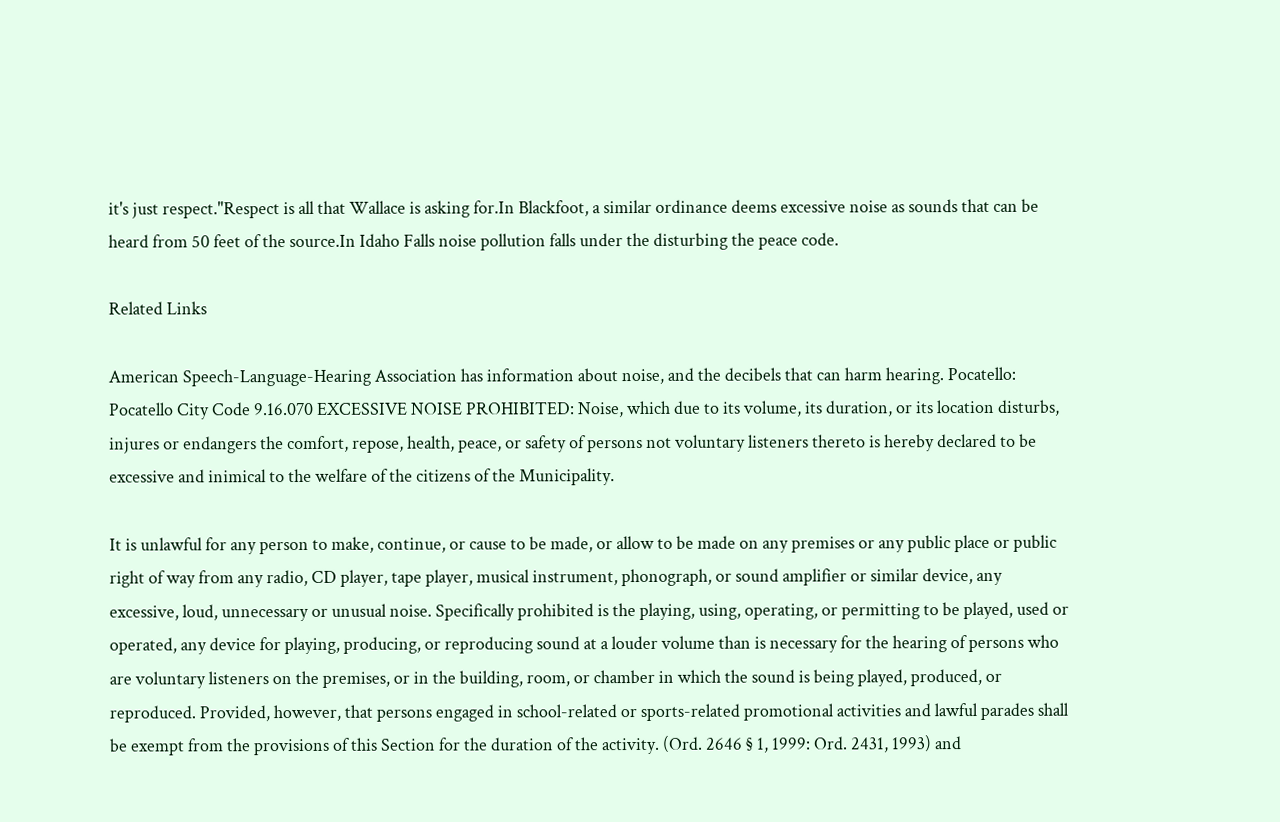it's just respect."Respect is all that Wallace is asking for.In Blackfoot, a similar ordinance deems excessive noise as sounds that can be heard from 50 feet of the source.In Idaho Falls noise pollution falls under the disturbing the peace code.

Related Links

American Speech-Language-Hearing Association has information about noise, and the decibels that can harm hearing. Pocatello: Pocatello City Code 9.16.070 EXCESSIVE NOISE PROHIBITED: Noise, which due to its volume, its duration, or its location disturbs, injures or endangers the comfort, repose, health, peace, or safety of persons not voluntary listeners thereto is hereby declared to be excessive and inimical to the welfare of the citizens of the Municipality.

It is unlawful for any person to make, continue, or cause to be made, or allow to be made on any premises or any public place or public right of way from any radio, CD player, tape player, musical instrument, phonograph, or sound amplifier or similar device, any excessive, loud, unnecessary or unusual noise. Specifically prohibited is the playing, using, operating, or permitting to be played, used or operated, any device for playing, producing, or reproducing sound at a louder volume than is necessary for the hearing of persons who are voluntary listeners on the premises, or in the building, room, or chamber in which the sound is being played, produced, or reproduced. Provided, however, that persons engaged in school-related or sports-related promotional activities and lawful parades shall be exempt from the provisions of this Section for the duration of the activity. (Ord. 2646 § 1, 1999: Ord. 2431, 1993) and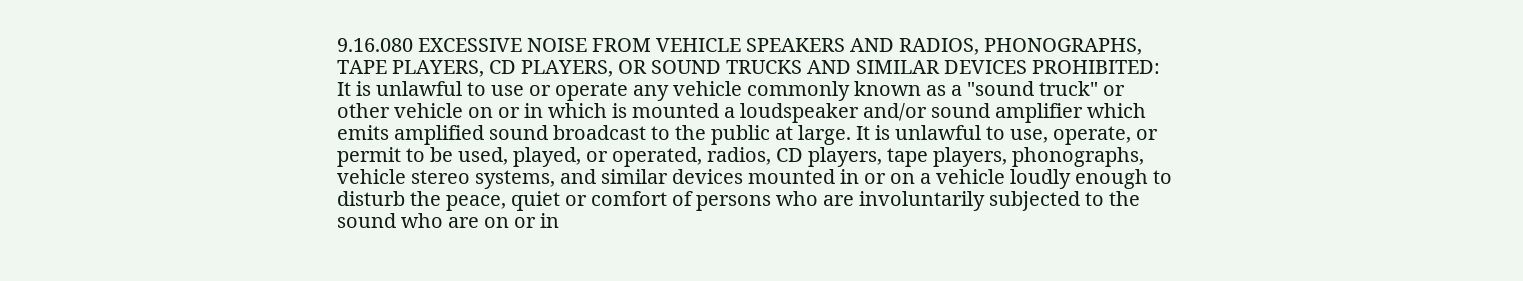9.16.080 EXCESSIVE NOISE FROM VEHICLE SPEAKERS AND RADIOS, PHONOGRAPHS, TAPE PLAYERS, CD PLAYERS, OR SOUND TRUCKS AND SIMILAR DEVICES PROHIBITED: It is unlawful to use or operate any vehicle commonly known as a "sound truck" or other vehicle on or in which is mounted a loudspeaker and/or sound amplifier which emits amplified sound broadcast to the public at large. It is unlawful to use, operate, or permit to be used, played, or operated, radios, CD players, tape players, phonographs, vehicle stereo systems, and similar devices mounted in or on a vehicle loudly enough to disturb the peace, quiet or comfort of persons who are involuntarily subjected to the sound who are on or in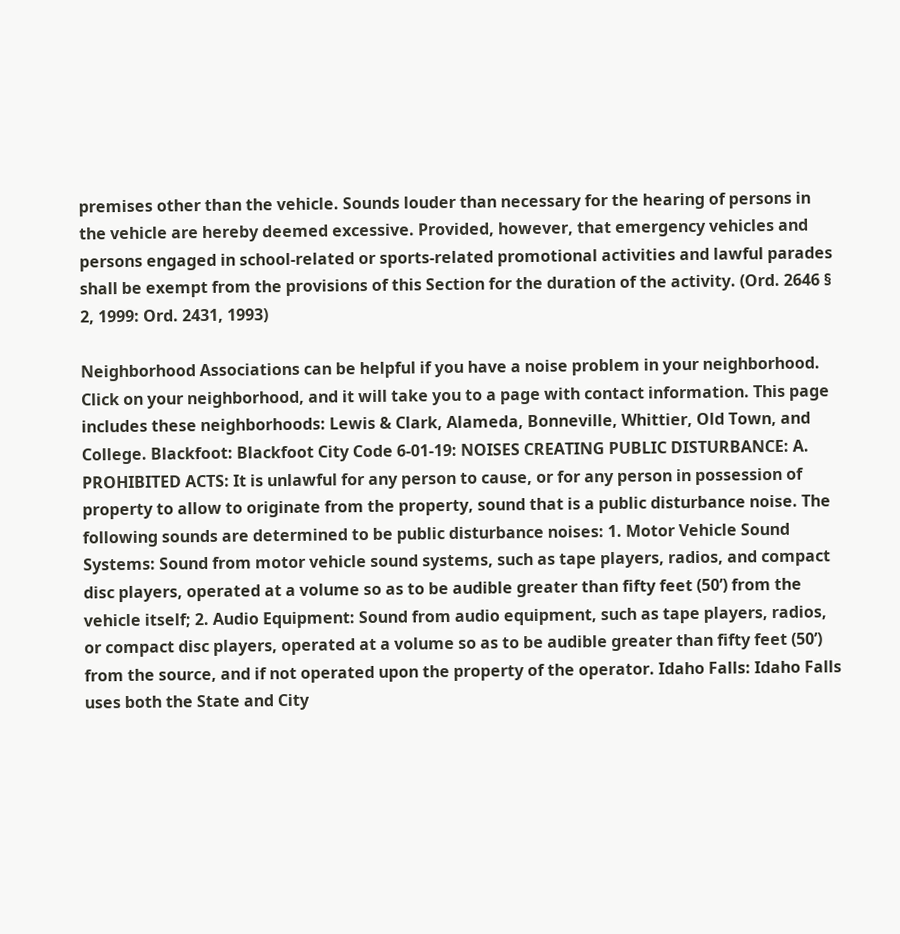premises other than the vehicle. Sounds louder than necessary for the hearing of persons in the vehicle are hereby deemed excessive. Provided, however, that emergency vehicles and persons engaged in school-related or sports-related promotional activities and lawful parades shall be exempt from the provisions of this Section for the duration of the activity. (Ord. 2646 § 2, 1999: Ord. 2431, 1993)

Neighborhood Associations can be helpful if you have a noise problem in your neighborhood. Click on your neighborhood, and it will take you to a page with contact information. This page includes these neighborhoods: Lewis & Clark, Alameda, Bonneville, Whittier, Old Town, and College. Blackfoot: Blackfoot City Code 6-01-19: NOISES CREATING PUBLIC DISTURBANCE: A. PROHIBITED ACTS: It is unlawful for any person to cause, or for any person in possession of property to allow to originate from the property, sound that is a public disturbance noise. The following sounds are determined to be public disturbance noises: 1. Motor Vehicle Sound Systems: Sound from motor vehicle sound systems, such as tape players, radios, and compact disc players, operated at a volume so as to be audible greater than fifty feet (50’) from the vehicle itself; 2. Audio Equipment: Sound from audio equipment, such as tape players, radios, or compact disc players, operated at a volume so as to be audible greater than fifty feet (50’) from the source, and if not operated upon the property of the operator. Idaho Falls: Idaho Falls uses both the State and City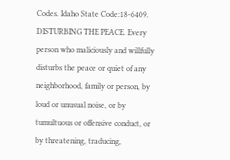Codes. Idaho State Code:18-6409. DISTURBING THE PEACE. Every person who maliciously and willfully disturbs the peace or quiet of any neighborhood, family or person, by loud or unusual noise, or by tumultuous or offensive conduct, or by threatening, traducing,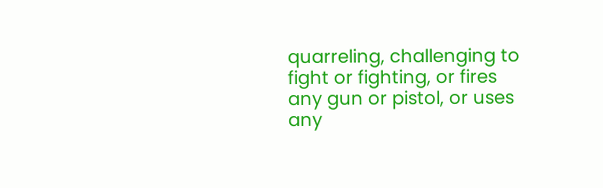quarreling, challenging to fight or fighting, or fires any gun or pistol, or uses any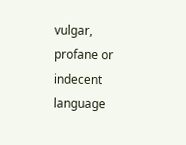vulgar, profane or indecent language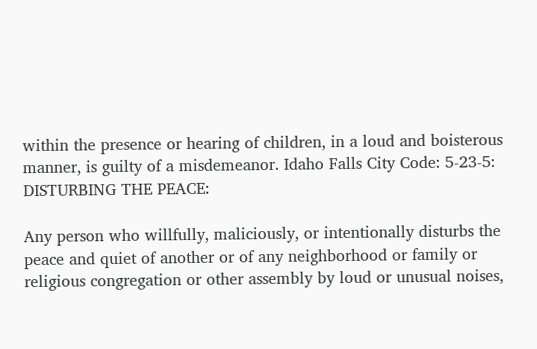within the presence or hearing of children, in a loud and boisterous manner, is guilty of a misdemeanor. Idaho Falls City Code: 5-23-5: DISTURBING THE PEACE:

Any person who willfully, maliciously, or intentionally disturbs the peace and quiet of another or of any neighborhood or family or religious congregation or other assembly by loud or unusual noises,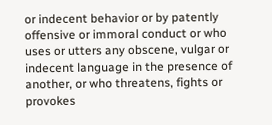or indecent behavior or by patently offensive or immoral conduct or who uses or utters any obscene, vulgar or indecent language in the presence of another, or who threatens, fights or provokes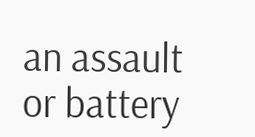an assault or battery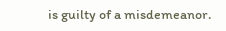is guilty of a misdemeanor.